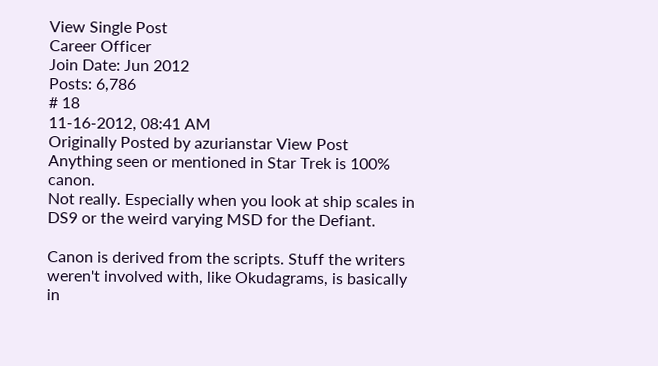View Single Post
Career Officer
Join Date: Jun 2012
Posts: 6,786
# 18
11-16-2012, 08:41 AM
Originally Posted by azurianstar View Post
Anything seen or mentioned in Star Trek is 100% canon.
Not really. Especially when you look at ship scales in DS9 or the weird varying MSD for the Defiant.

Canon is derived from the scripts. Stuff the writers weren't involved with, like Okudagrams, is basically in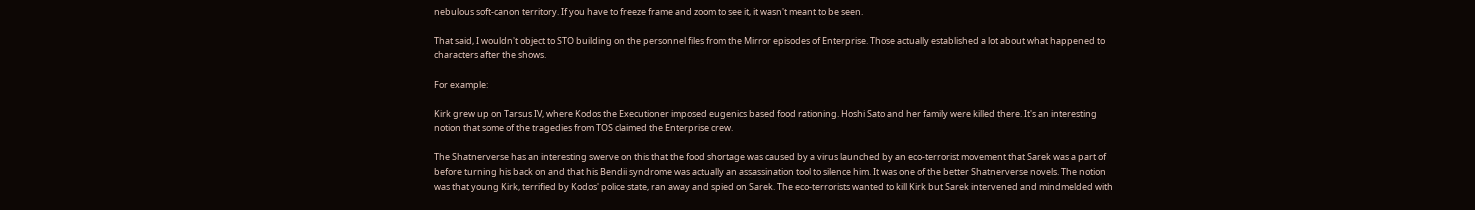nebulous soft-canon territory. If you have to freeze frame and zoom to see it, it wasn't meant to be seen.

That said, I wouldn't object to STO building on the personnel files from the Mirror episodes of Enterprise. Those actually established a lot about what happened to characters after the shows.

For example:

Kirk grew up on Tarsus IV, where Kodos the Executioner imposed eugenics based food rationing. Hoshi Sato and her family were killed there. It's an interesting notion that some of the tragedies from TOS claimed the Enterprise crew.

The Shatnerverse has an interesting swerve on this that the food shortage was caused by a virus launched by an eco-terrorist movement that Sarek was a part of before turning his back on and that his Bendii syndrome was actually an assassination tool to silence him. It was one of the better Shatnerverse novels. The notion was that young Kirk, terrified by Kodos' police state, ran away and spied on Sarek. The eco-terrorists wanted to kill Kirk but Sarek intervened and mindmelded with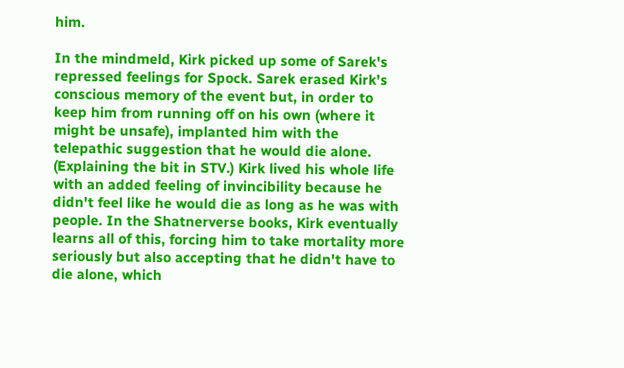him.

In the mindmeld, Kirk picked up some of Sarek's repressed feelings for Spock. Sarek erased Kirk's conscious memory of the event but, in order to keep him from running off on his own (where it might be unsafe), implanted him with the telepathic suggestion that he would die alone. (Explaining the bit in STV.) Kirk lived his whole life with an added feeling of invincibility because he didn't feel like he would die as long as he was with people. In the Shatnerverse books, Kirk eventually learns all of this, forcing him to take mortality more seriously but also accepting that he didn't have to die alone, which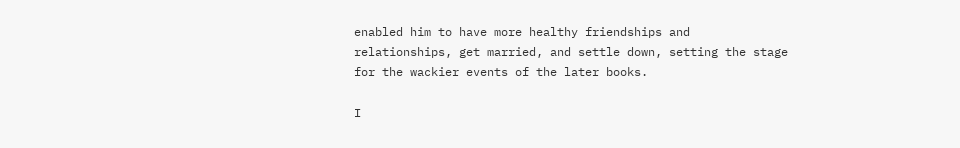enabled him to have more healthy friendships and relationships, get married, and settle down, setting the stage for the wackier events of the later books.

I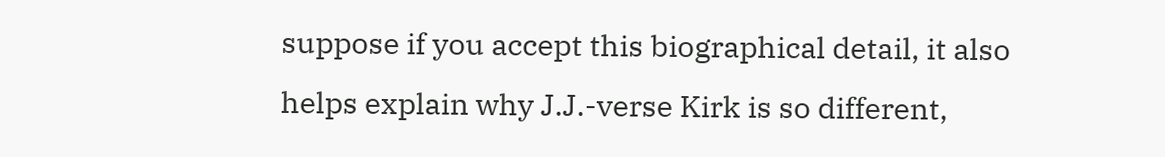suppose if you accept this biographical detail, it also helps explain why J.J.-verse Kirk is so different,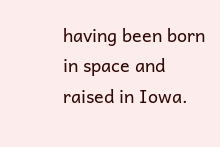having been born in space and raised in Iowa.